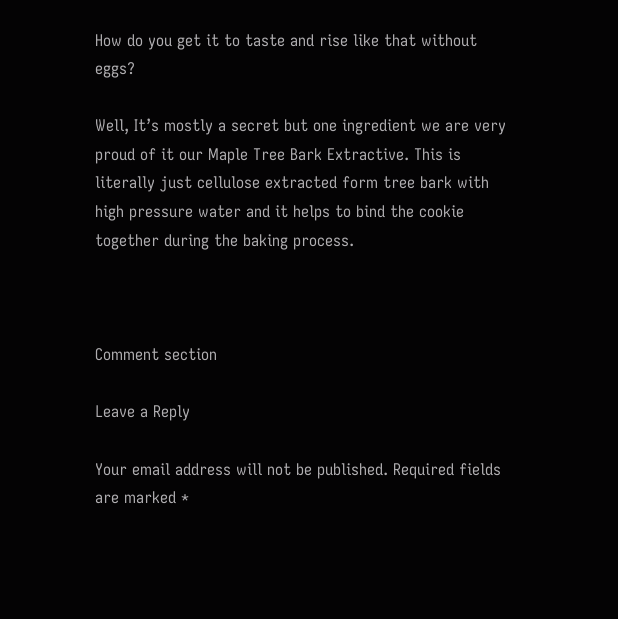How do you get it to taste and rise like that without eggs?

Well, It’s mostly a secret but one ingredient we are very proud of it our Maple Tree Bark Extractive. This is literally just cellulose extracted form tree bark with high pressure water and it helps to bind the cookie together during the baking process.



Comment section

Leave a Reply

Your email address will not be published. Required fields are marked *